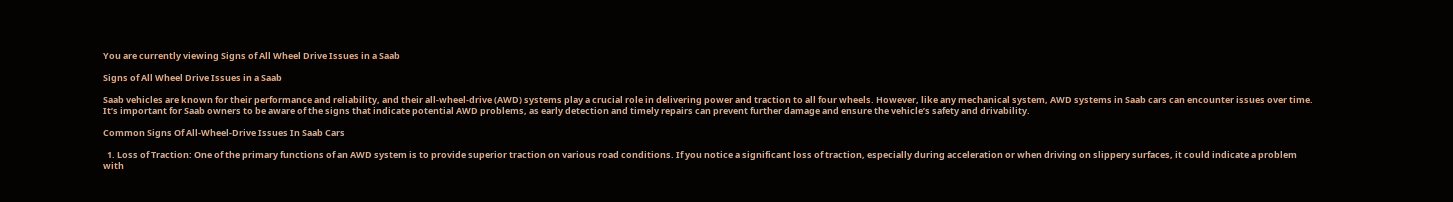You are currently viewing Signs of All Wheel Drive Issues in a Saab

Signs of All Wheel Drive Issues in a Saab

Saab vehicles are known for their performance and reliability, and their all-wheel-drive (AWD) systems play a crucial role in delivering power and traction to all four wheels. However, like any mechanical system, AWD systems in Saab cars can encounter issues over time. It’s important for Saab owners to be aware of the signs that indicate potential AWD problems, as early detection and timely repairs can prevent further damage and ensure the vehicle’s safety and drivability.

Common Signs Of All-Wheel-Drive Issues In Saab Cars

  1. Loss of Traction: One of the primary functions of an AWD system is to provide superior traction on various road conditions. If you notice a significant loss of traction, especially during acceleration or when driving on slippery surfaces, it could indicate a problem with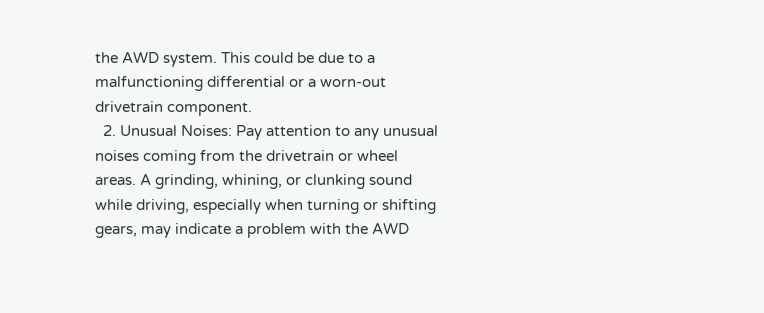the AWD system. This could be due to a malfunctioning differential or a worn-out drivetrain component.
  2. Unusual Noises: Pay attention to any unusual noises coming from the drivetrain or wheel areas. A grinding, whining, or clunking sound while driving, especially when turning or shifting gears, may indicate a problem with the AWD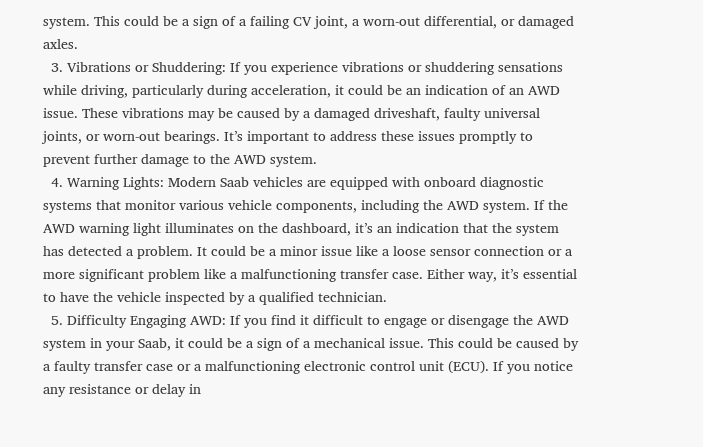system. This could be a sign of a failing CV joint, a worn-out differential, or damaged axles.
  3. Vibrations or Shuddering: If you experience vibrations or shuddering sensations while driving, particularly during acceleration, it could be an indication of an AWD issue. These vibrations may be caused by a damaged driveshaft, faulty universal joints, or worn-out bearings. It’s important to address these issues promptly to prevent further damage to the AWD system.
  4. Warning Lights: Modern Saab vehicles are equipped with onboard diagnostic systems that monitor various vehicle components, including the AWD system. If the AWD warning light illuminates on the dashboard, it’s an indication that the system has detected a problem. It could be a minor issue like a loose sensor connection or a more significant problem like a malfunctioning transfer case. Either way, it’s essential to have the vehicle inspected by a qualified technician.
  5. Difficulty Engaging AWD: If you find it difficult to engage or disengage the AWD system in your Saab, it could be a sign of a mechanical issue. This could be caused by a faulty transfer case or a malfunctioning electronic control unit (ECU). If you notice any resistance or delay in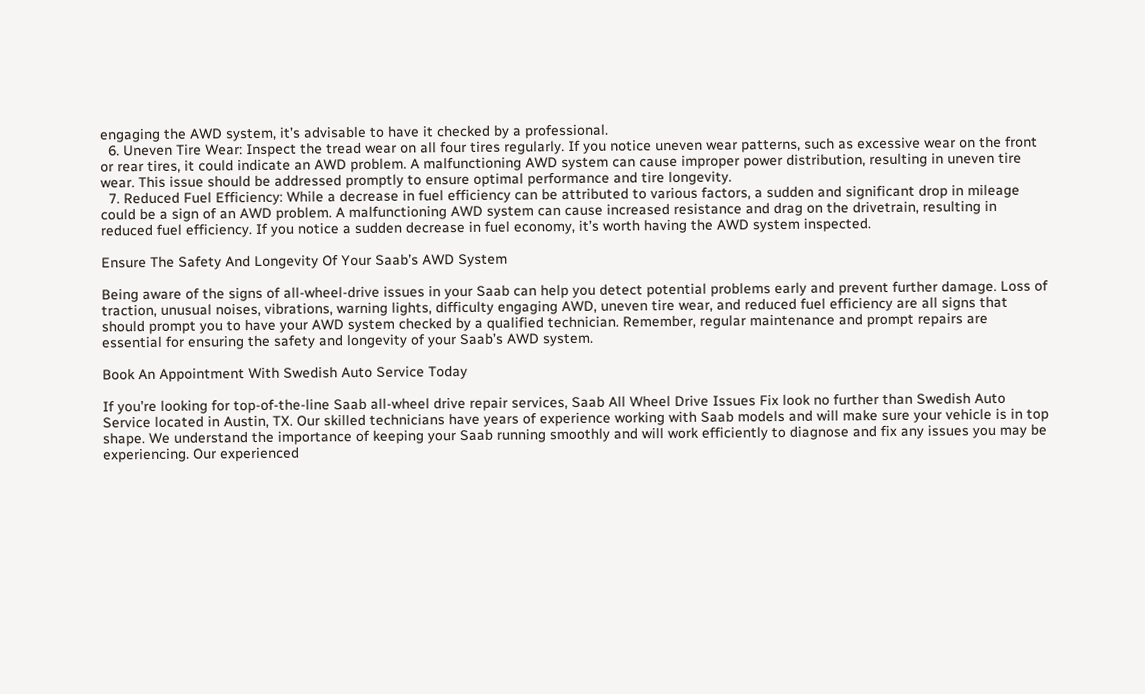engaging the AWD system, it’s advisable to have it checked by a professional.
  6. Uneven Tire Wear: Inspect the tread wear on all four tires regularly. If you notice uneven wear patterns, such as excessive wear on the front or rear tires, it could indicate an AWD problem. A malfunctioning AWD system can cause improper power distribution, resulting in uneven tire wear. This issue should be addressed promptly to ensure optimal performance and tire longevity.
  7. Reduced Fuel Efficiency: While a decrease in fuel efficiency can be attributed to various factors, a sudden and significant drop in mileage could be a sign of an AWD problem. A malfunctioning AWD system can cause increased resistance and drag on the drivetrain, resulting in reduced fuel efficiency. If you notice a sudden decrease in fuel economy, it’s worth having the AWD system inspected.

Ensure The Safety And Longevity Of Your Saab’s AWD System

Being aware of the signs of all-wheel-drive issues in your Saab can help you detect potential problems early and prevent further damage. Loss of traction, unusual noises, vibrations, warning lights, difficulty engaging AWD, uneven tire wear, and reduced fuel efficiency are all signs that should prompt you to have your AWD system checked by a qualified technician. Remember, regular maintenance and prompt repairs are essential for ensuring the safety and longevity of your Saab’s AWD system.

Book An Appointment With Swedish Auto Service Today

If you’re looking for top-of-the-line Saab all-wheel drive repair services, Saab All Wheel Drive Issues Fix look no further than Swedish Auto Service located in Austin, TX. Our skilled technicians have years of experience working with Saab models and will make sure your vehicle is in top shape. We understand the importance of keeping your Saab running smoothly and will work efficiently to diagnose and fix any issues you may be experiencing. Our experienced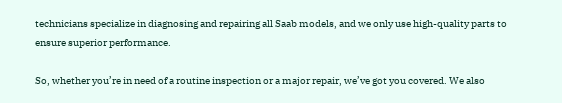technicians specialize in diagnosing and repairing all Saab models, and we only use high-quality parts to ensure superior performance.

So, whether you’re in need of a routine inspection or a major repair, we’ve got you covered. We also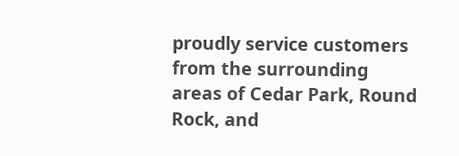proudly service customers from the surrounding areas of Cedar Park, Round Rock, and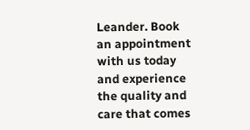Leander. Book an appointment with us today and experience the quality and care that comes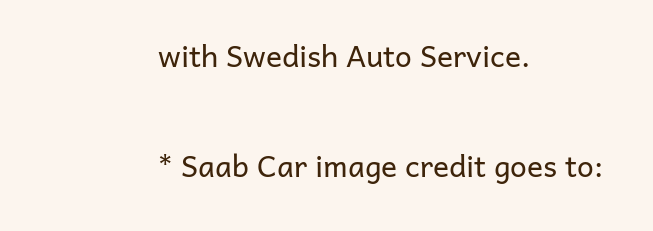with Swedish Auto Service.

* Saab Car image credit goes to: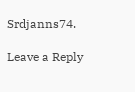Srdjanns74.

Leave a Reply